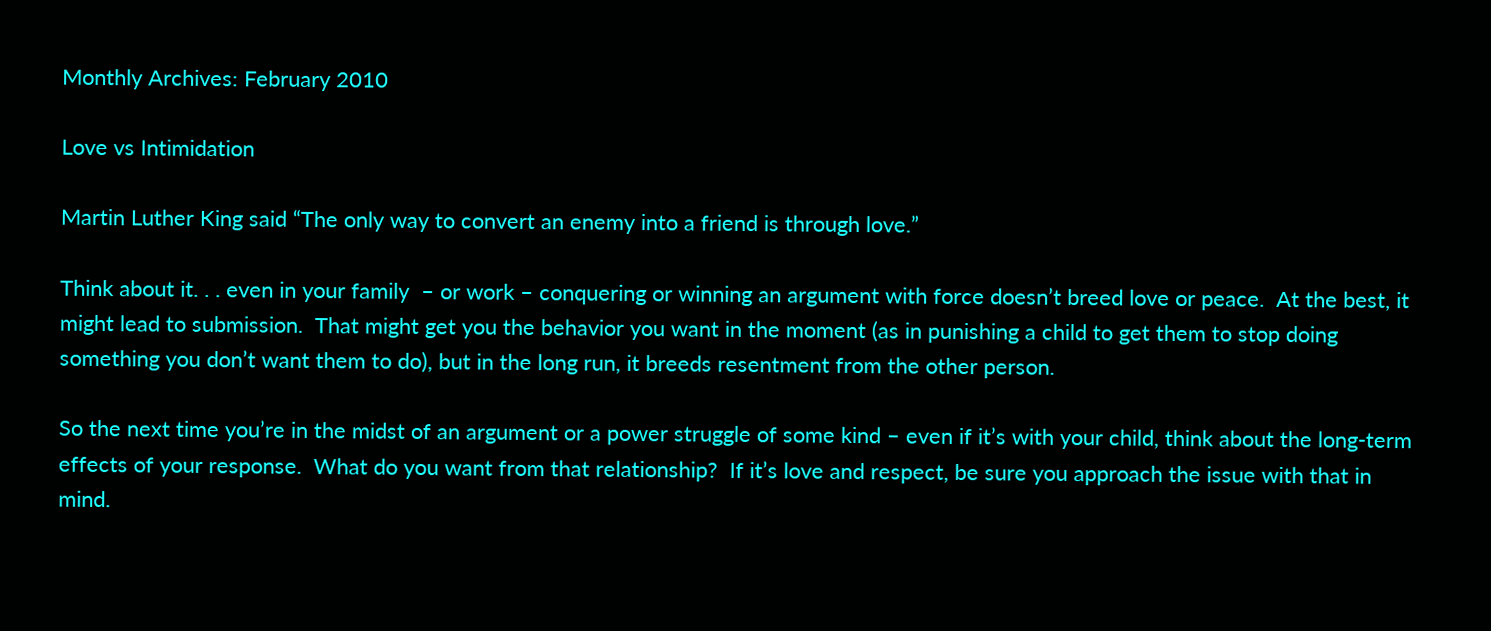Monthly Archives: February 2010

Love vs Intimidation

Martin Luther King said “The only way to convert an enemy into a friend is through love.”

Think about it. . . even in your family  – or work – conquering or winning an argument with force doesn’t breed love or peace.  At the best, it might lead to submission.  That might get you the behavior you want in the moment (as in punishing a child to get them to stop doing something you don’t want them to do), but in the long run, it breeds resentment from the other person.

So the next time you’re in the midst of an argument or a power struggle of some kind – even if it’s with your child, think about the long-term effects of your response.  What do you want from that relationship?  If it’s love and respect, be sure you approach the issue with that in mind.